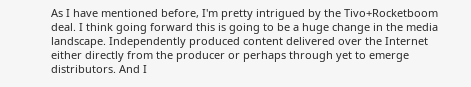As I have mentioned before, I'm pretty intrigued by the Tivo+Rocketboom deal. I think going forward this is going to be a huge change in the media landscape. Independently produced content delivered over the Internet either directly from the producer or perhaps through yet to emerge distributors. And I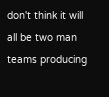don't think it will all be two man teams producing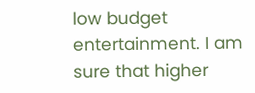low budget entertainment. I am sure that higher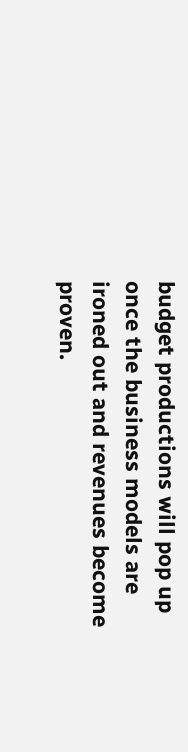budget productions will pop up once the business models are ironed out and revenues become proven.